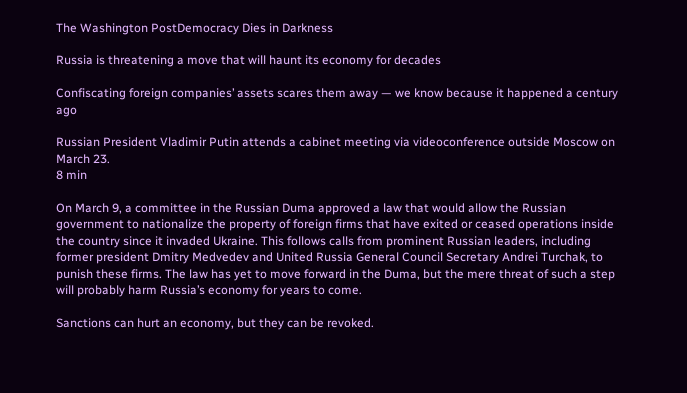The Washington PostDemocracy Dies in Darkness

Russia is threatening a move that will haunt its economy for decades

Confiscating foreign companies’ assets scares them away — we know because it happened a century ago

Russian President Vladimir Putin attends a cabinet meeting via videoconference outside Moscow on March 23.
8 min

On March 9, a committee in the Russian Duma approved a law that would allow the Russian government to nationalize the property of foreign firms that have exited or ceased operations inside the country since it invaded Ukraine. This follows calls from prominent Russian leaders, including former president Dmitry Medvedev and United Russia General Council Secretary Andrei Turchak, to punish these firms. The law has yet to move forward in the Duma, but the mere threat of such a step will probably harm Russia’s economy for years to come.

Sanctions can hurt an economy, but they can be revoked.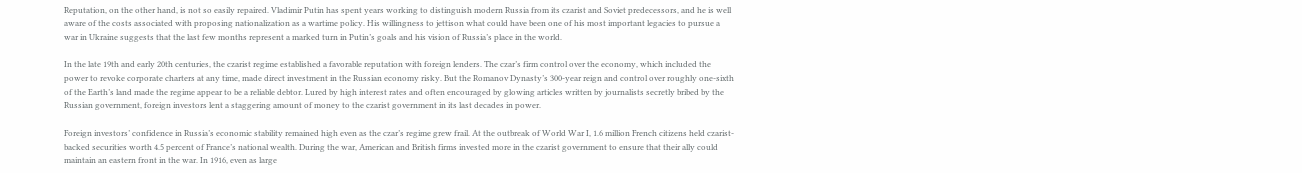Reputation, on the other hand, is not so easily repaired. Vladimir Putin has spent years working to distinguish modern Russia from its czarist and Soviet predecessors, and he is well aware of the costs associated with proposing nationalization as a wartime policy. His willingness to jettison what could have been one of his most important legacies to pursue a war in Ukraine suggests that the last few months represent a marked turn in Putin’s goals and his vision of Russia’s place in the world.

In the late 19th and early 20th centuries, the czarist regime established a favorable reputation with foreign lenders. The czar’s firm control over the economy, which included the power to revoke corporate charters at any time, made direct investment in the Russian economy risky. But the Romanov Dynasty’s 300-year reign and control over roughly one-sixth of the Earth’s land made the regime appear to be a reliable debtor. Lured by high interest rates and often encouraged by glowing articles written by journalists secretly bribed by the Russian government, foreign investors lent a staggering amount of money to the czarist government in its last decades in power.

Foreign investors’ confidence in Russia’s economic stability remained high even as the czar’s regime grew frail. At the outbreak of World War I, 1.6 million French citizens held czarist-backed securities worth 4.5 percent of France’s national wealth. During the war, American and British firms invested more in the czarist government to ensure that their ally could maintain an eastern front in the war. In 1916, even as large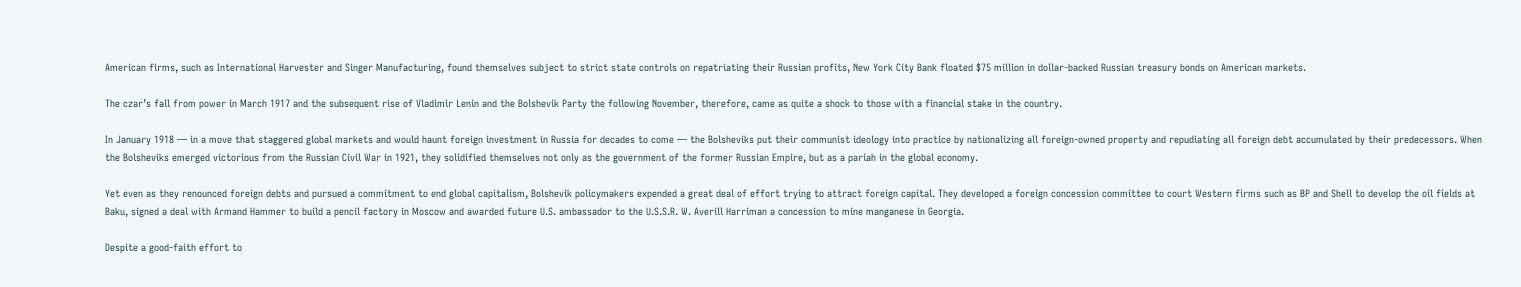American firms, such as International Harvester and Singer Manufacturing, found themselves subject to strict state controls on repatriating their Russian profits, New York City Bank floated $75 million in dollar-backed Russian treasury bonds on American markets.

The czar’s fall from power in March 1917 and the subsequent rise of Vladimir Lenin and the Bolshevik Party the following November, therefore, came as quite a shock to those with a financial stake in the country.

In January 1918 — in a move that staggered global markets and would haunt foreign investment in Russia for decades to come — the Bolsheviks put their communist ideology into practice by nationalizing all foreign-owned property and repudiating all foreign debt accumulated by their predecessors. When the Bolsheviks emerged victorious from the Russian Civil War in 1921, they solidified themselves not only as the government of the former Russian Empire, but as a pariah in the global economy.

Yet even as they renounced foreign debts and pursued a commitment to end global capitalism, Bolshevik policymakers expended a great deal of effort trying to attract foreign capital. They developed a foreign concession committee to court Western firms such as BP and Shell to develop the oil fields at Baku, signed a deal with Armand Hammer to build a pencil factory in Moscow and awarded future U.S. ambassador to the U.S.S.R. W. Averill Harriman a concession to mine manganese in Georgia.

Despite a good-faith effort to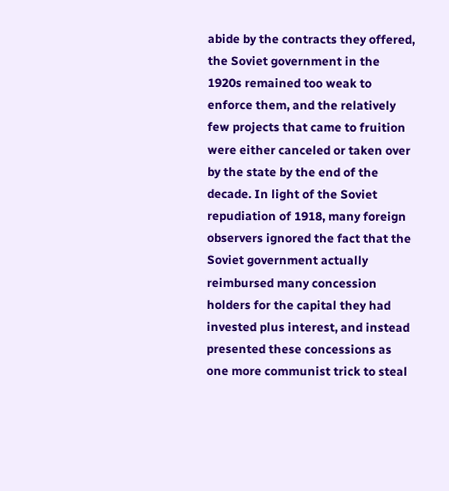abide by the contracts they offered, the Soviet government in the 1920s remained too weak to enforce them, and the relatively few projects that came to fruition were either canceled or taken over by the state by the end of the decade. In light of the Soviet repudiation of 1918, many foreign observers ignored the fact that the Soviet government actually reimbursed many concession holders for the capital they had invested plus interest, and instead presented these concessions as one more communist trick to steal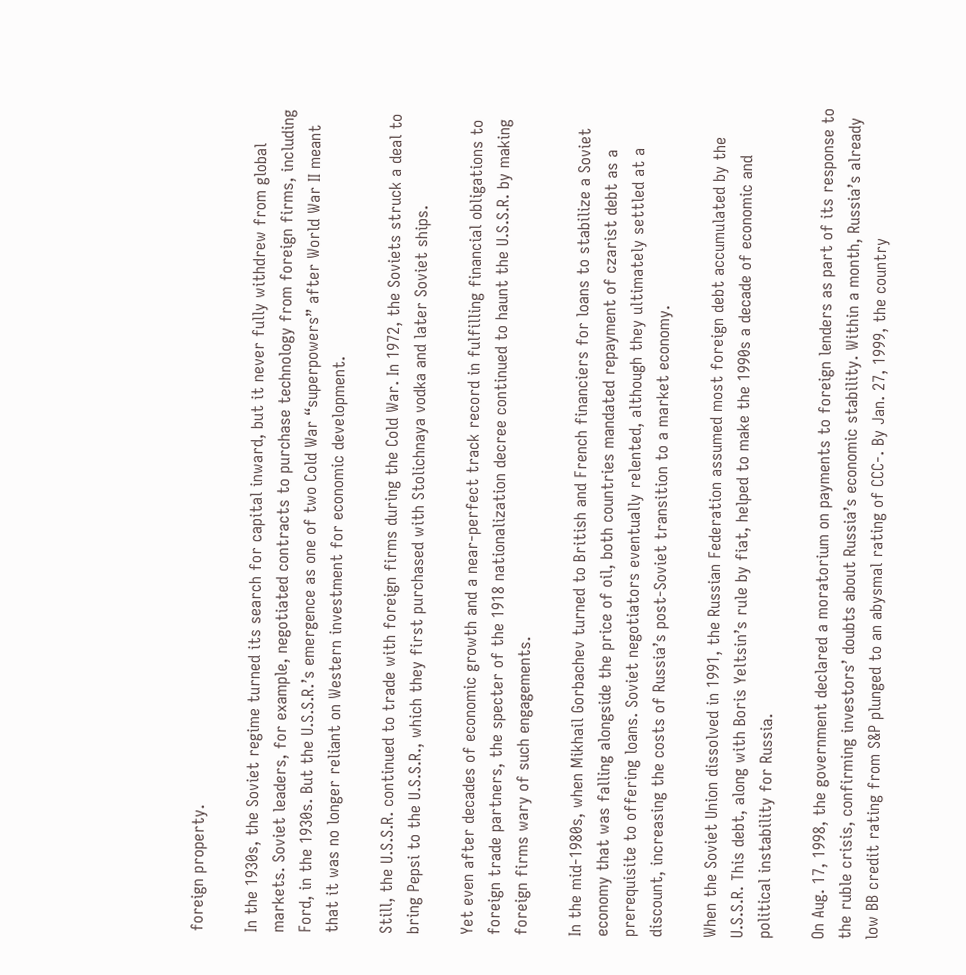foreign property.

In the 1930s, the Soviet regime turned its search for capital inward, but it never fully withdrew from global markets. Soviet leaders, for example, negotiated contracts to purchase technology from foreign firms, including Ford, in the 1930s. But the U.S.S.R.’s emergence as one of two Cold War “superpowers” after World War II meant that it was no longer reliant on Western investment for economic development.

Still, the U.S.S.R. continued to trade with foreign firms during the Cold War. In 1972, the Soviets struck a deal to bring Pepsi to the U.S.S.R., which they first purchased with Stolichnaya vodka and later Soviet ships.

Yet even after decades of economic growth and a near-perfect track record in fulfilling financial obligations to foreign trade partners, the specter of the 1918 nationalization decree continued to haunt the U.S.S.R. by making foreign firms wary of such engagements.

In the mid-1980s, when Mikhail Gorbachev turned to British and French financiers for loans to stabilize a Soviet economy that was falling alongside the price of oil, both countries mandated repayment of czarist debt as a prerequisite to offering loans. Soviet negotiators eventually relented, although they ultimately settled at a discount, increasing the costs of Russia’s post-Soviet transition to a market economy.

When the Soviet Union dissolved in 1991, the Russian Federation assumed most foreign debt accumulated by the U.S.S.R. This debt, along with Boris Yeltsin’s rule by fiat, helped to make the 1990s a decade of economic and political instability for Russia.

On Aug. 17, 1998, the government declared a moratorium on payments to foreign lenders as part of its response to the ruble crisis, confirming investors’ doubts about Russia’s economic stability. Within a month, Russia’s already low BB credit rating from S&P plunged to an abysmal rating of CCC-. By Jan. 27, 1999, the country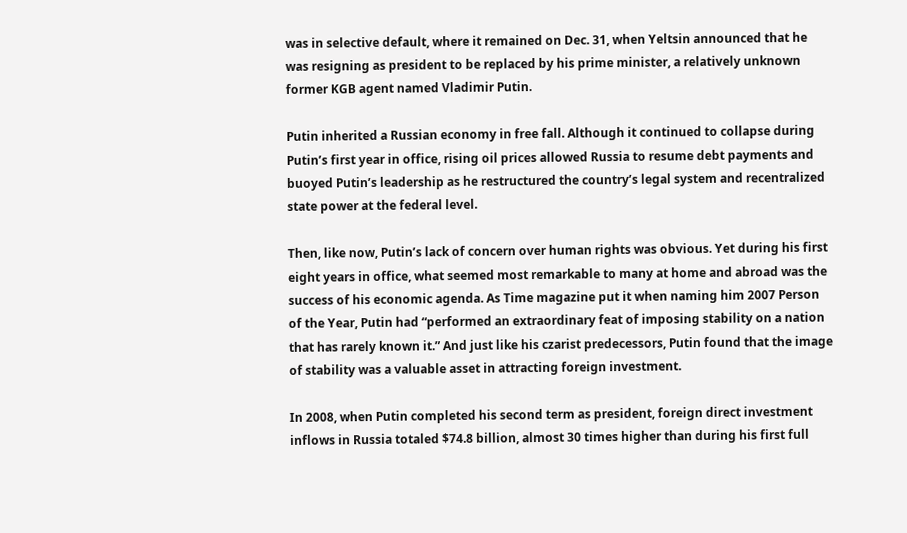was in selective default, where it remained on Dec. 31, when Yeltsin announced that he was resigning as president to be replaced by his prime minister, a relatively unknown former KGB agent named Vladimir Putin.

Putin inherited a Russian economy in free fall. Although it continued to collapse during Putin’s first year in office, rising oil prices allowed Russia to resume debt payments and buoyed Putin’s leadership as he restructured the country’s legal system and recentralized state power at the federal level.

Then, like now, Putin’s lack of concern over human rights was obvious. Yet during his first eight years in office, what seemed most remarkable to many at home and abroad was the success of his economic agenda. As Time magazine put it when naming him 2007 Person of the Year, Putin had “performed an extraordinary feat of imposing stability on a nation that has rarely known it.” And just like his czarist predecessors, Putin found that the image of stability was a valuable asset in attracting foreign investment.

In 2008, when Putin completed his second term as president, foreign direct investment inflows in Russia totaled $74.8 billion, almost 30 times higher than during his first full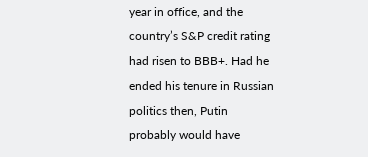year in office, and the country’s S&P credit rating had risen to BBB+. Had he ended his tenure in Russian politics then, Putin probably would have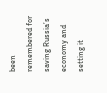been remembered for saving Russia’s economy and setting it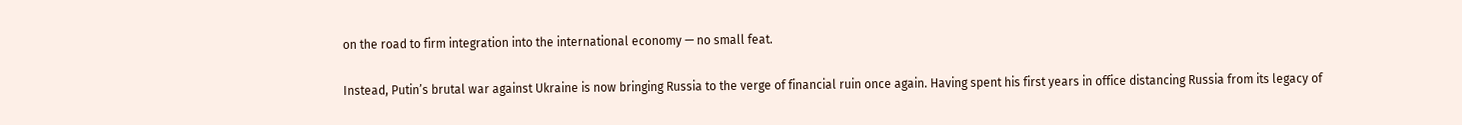on the road to firm integration into the international economy — no small feat.

Instead, Putin’s brutal war against Ukraine is now bringing Russia to the verge of financial ruin once again. Having spent his first years in office distancing Russia from its legacy of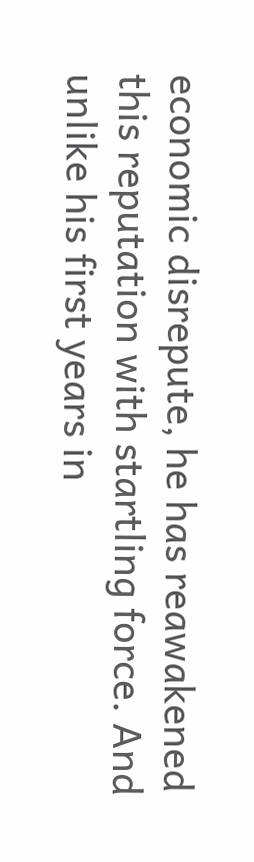economic disrepute, he has reawakened this reputation with startling force. And unlike his first years in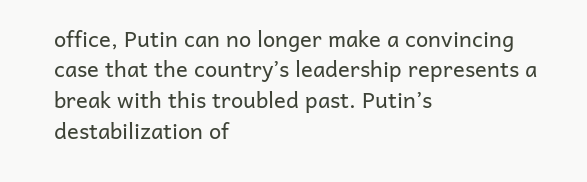office, Putin can no longer make a convincing case that the country’s leadership represents a break with this troubled past. Putin’s destabilization of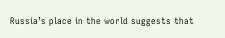Russia’s place in the world suggests that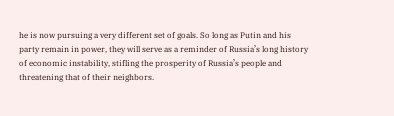he is now pursuing a very different set of goals. So long as Putin and his party remain in power, they will serve as a reminder of Russia’s long history of economic instability, stifling the prosperity of Russia’s people and threatening that of their neighbors.